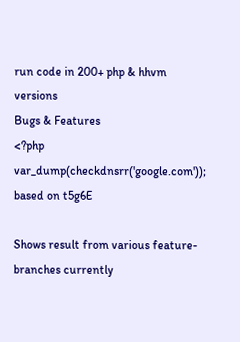run code in 200+ php & hhvm versions
Bugs & Features
<?php var_dump(checkdnsrr('google.com'));
based on t5g6E

Shows result from various feature-branches currently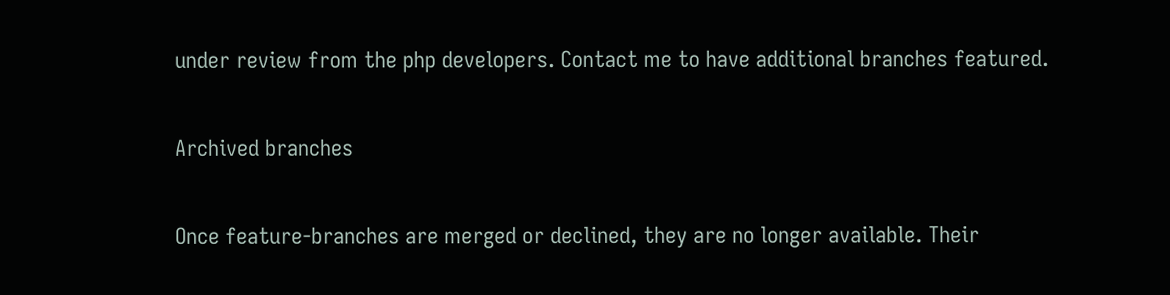under review from the php developers. Contact me to have additional branches featured.

Archived branches

Once feature-branches are merged or declined, they are no longer available. Their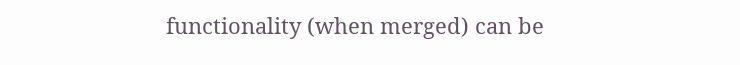functionality (when merged) can be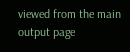viewed from the main output page